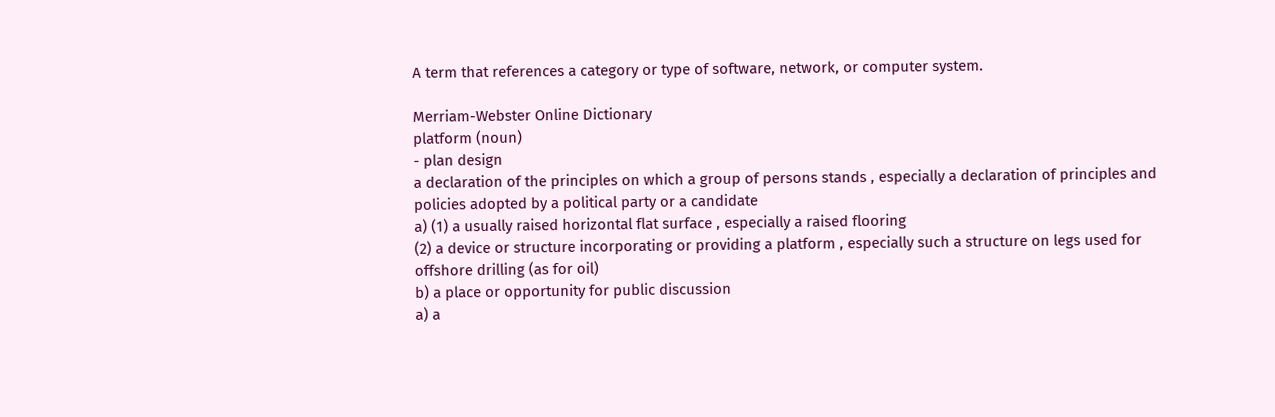A term that references a category or type of software, network, or computer system.

Merriam-Webster Online Dictionary
platform (noun)
- plan design
a declaration of the principles on which a group of persons stands , especially a declaration of principles and policies adopted by a political party or a candidate
a) (1) a usually raised horizontal flat surface , especially a raised flooring
(2) a device or structure incorporating or providing a platform , especially such a structure on legs used for offshore drilling (as for oil)
b) a place or opportunity for public discussion
a) a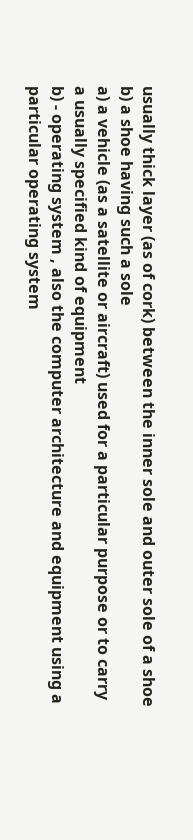usually thick layer (as of cork) between the inner sole and outer sole of a shoe
b) a shoe having such a sole
a) a vehicle (as a satellite or aircraft) used for a particular purpose or to carry a usually specified kind of equipment
b) - operating system , also the computer architecture and equipment using a particular operating system